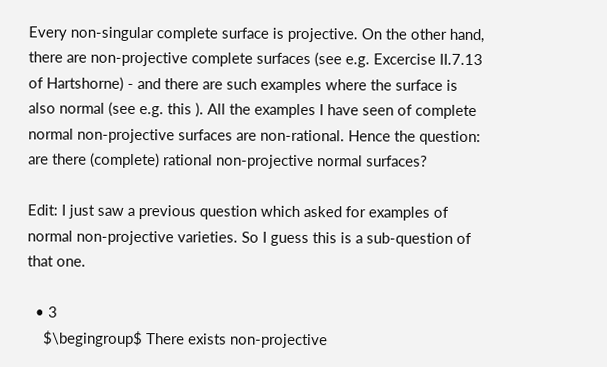Every non-singular complete surface is projective. On the other hand, there are non-projective complete surfaces (see e.g. Excercise II.7.13 of Hartshorne) - and there are such examples where the surface is also normal (see e.g. this ). All the examples I have seen of complete normal non-projective surfaces are non-rational. Hence the question: are there (complete) rational non-projective normal surfaces?

Edit: I just saw a previous question which asked for examples of normal non-projective varieties. So I guess this is a sub-question of that one.

  • 3
    $\begingroup$ There exists non-projective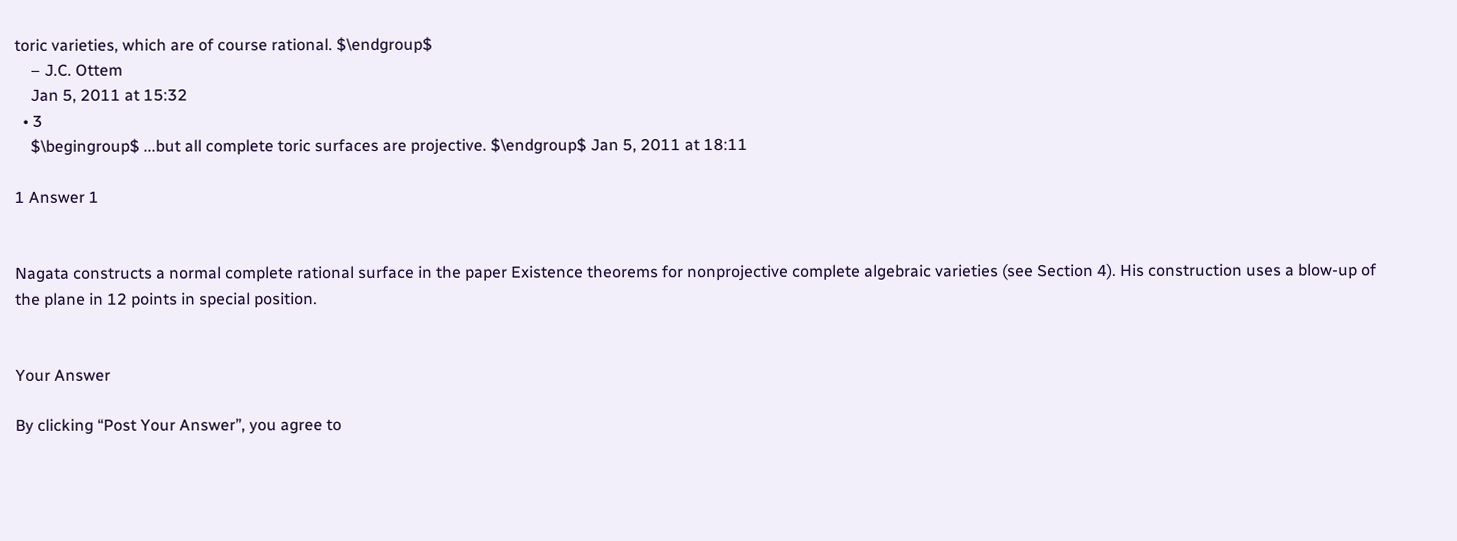toric varieties, which are of course rational. $\endgroup$
    – J.C. Ottem
    Jan 5, 2011 at 15:32
  • 3
    $\begingroup$ ...but all complete toric surfaces are projective. $\endgroup$ Jan 5, 2011 at 18:11

1 Answer 1


Nagata constructs a normal complete rational surface in the paper Existence theorems for nonprojective complete algebraic varieties (see Section 4). His construction uses a blow-up of the plane in 12 points in special position.


Your Answer

By clicking “Post Your Answer”, you agree to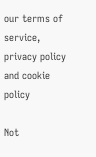our terms of service, privacy policy and cookie policy

Not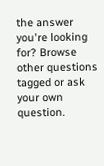the answer you're looking for? Browse other questions tagged or ask your own question.